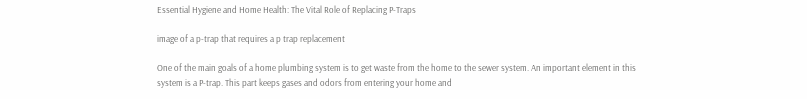Essential Hygiene and Home Health: The Vital Role of Replacing P-Traps

image of a p-trap that requires a p trap replacement

One of the main goals of a home plumbing system is to get waste from the home to the sewer system. An important element in this system is a P-trap. This part keeps gases and odors from entering your home and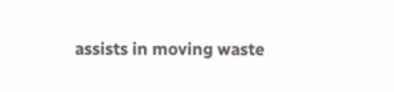assists in moving waste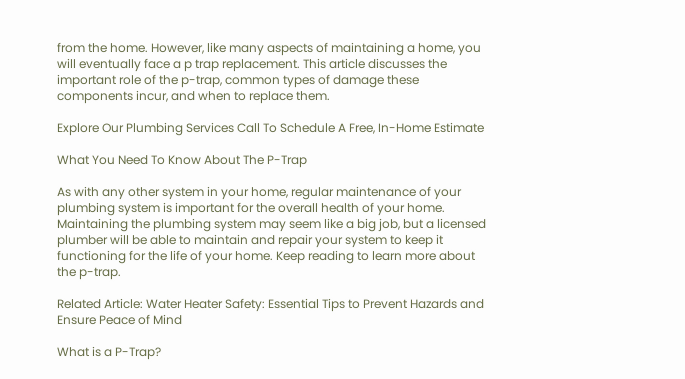from the home. However, like many aspects of maintaining a home, you will eventually face a p trap replacement. This article discusses the important role of the p-trap, common types of damage these components incur, and when to replace them.

Explore Our Plumbing Services Call To Schedule A Free, In-Home Estimate

What You Need To Know About The P-Trap

As with any other system in your home, regular maintenance of your plumbing system is important for the overall health of your home. Maintaining the plumbing system may seem like a big job, but a licensed plumber will be able to maintain and repair your system to keep it functioning for the life of your home. Keep reading to learn more about the p-trap.

Related Article: Water Heater Safety: Essential Tips to Prevent Hazards and Ensure Peace of Mind

What is a P-Trap?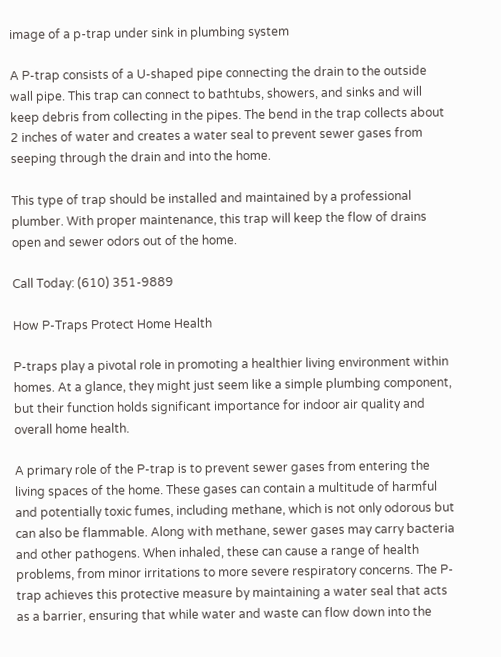image of a p-trap under sink in plumbing system

A P-trap consists of a U-shaped pipe connecting the drain to the outside wall pipe. This trap can connect to bathtubs, showers, and sinks and will keep debris from collecting in the pipes. The bend in the trap collects about 2 inches of water and creates a water seal to prevent sewer gases from seeping through the drain and into the home.

This type of trap should be installed and maintained by a professional plumber. With proper maintenance, this trap will keep the flow of drains open and sewer odors out of the home.

Call Today: (610) 351-9889

How P-Traps Protect Home Health

P-traps play a pivotal role in promoting a healthier living environment within homes. At a glance, they might just seem like a simple plumbing component, but their function holds significant importance for indoor air quality and overall home health.

A primary role of the P-trap is to prevent sewer gases from entering the living spaces of the home. These gases can contain a multitude of harmful and potentially toxic fumes, including methane, which is not only odorous but can also be flammable. Along with methane, sewer gases may carry bacteria and other pathogens. When inhaled, these can cause a range of health problems, from minor irritations to more severe respiratory concerns. The P-trap achieves this protective measure by maintaining a water seal that acts as a barrier, ensuring that while water and waste can flow down into the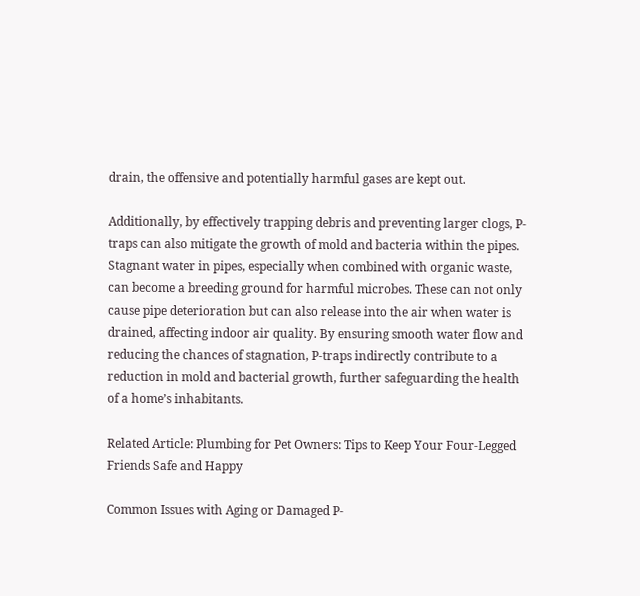drain, the offensive and potentially harmful gases are kept out.

Additionally, by effectively trapping debris and preventing larger clogs, P-traps can also mitigate the growth of mold and bacteria within the pipes. Stagnant water in pipes, especially when combined with organic waste, can become a breeding ground for harmful microbes. These can not only cause pipe deterioration but can also release into the air when water is drained, affecting indoor air quality. By ensuring smooth water flow and reducing the chances of stagnation, P-traps indirectly contribute to a reduction in mold and bacterial growth, further safeguarding the health of a home’s inhabitants.

Related Article: Plumbing for Pet Owners: Tips to Keep Your Four-Legged Friends Safe and Happy

Common Issues with Aging or Damaged P-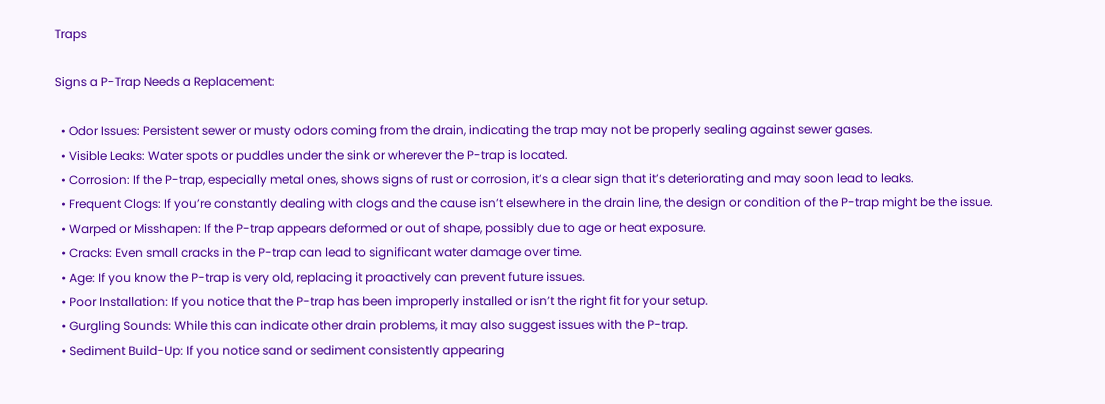Traps

Signs a P-Trap Needs a Replacement:

  • Odor Issues: Persistent sewer or musty odors coming from the drain, indicating the trap may not be properly sealing against sewer gases.
  • Visible Leaks: Water spots or puddles under the sink or wherever the P-trap is located.
  • Corrosion: If the P-trap, especially metal ones, shows signs of rust or corrosion, it’s a clear sign that it’s deteriorating and may soon lead to leaks.
  • Frequent Clogs: If you’re constantly dealing with clogs and the cause isn’t elsewhere in the drain line, the design or condition of the P-trap might be the issue.
  • Warped or Misshapen: If the P-trap appears deformed or out of shape, possibly due to age or heat exposure.
  • Cracks: Even small cracks in the P-trap can lead to significant water damage over time.
  • Age: If you know the P-trap is very old, replacing it proactively can prevent future issues.
  • Poor Installation: If you notice that the P-trap has been improperly installed or isn’t the right fit for your setup.
  • Gurgling Sounds: While this can indicate other drain problems, it may also suggest issues with the P-trap.
  • Sediment Build-Up: If you notice sand or sediment consistently appearing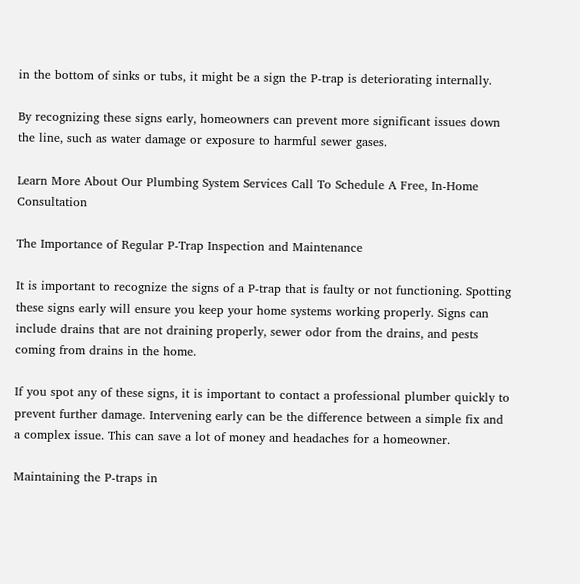in the bottom of sinks or tubs, it might be a sign the P-trap is deteriorating internally.

By recognizing these signs early, homeowners can prevent more significant issues down the line, such as water damage or exposure to harmful sewer gases.

Learn More About Our Plumbing System Services Call To Schedule A Free, In-Home Consultation

The Importance of Regular P-Trap Inspection and Maintenance

It is important to recognize the signs of a P-trap that is faulty or not functioning. Spotting these signs early will ensure you keep your home systems working properly. Signs can include drains that are not draining properly, sewer odor from the drains, and pests coming from drains in the home.

If you spot any of these signs, it is important to contact a professional plumber quickly to prevent further damage. Intervening early can be the difference between a simple fix and a complex issue. This can save a lot of money and headaches for a homeowner.

Maintaining the P-traps in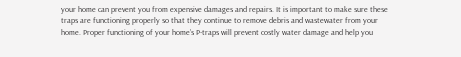your home can prevent you from expensive damages and repairs. It is important to make sure these traps are functioning properly so that they continue to remove debris and wastewater from your home. Proper functioning of your home’s P-traps will prevent costly water damage and help you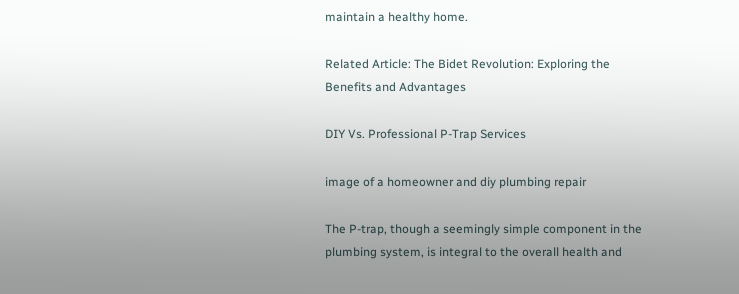maintain a healthy home.

Related Article: The Bidet Revolution: Exploring the Benefits and Advantages

DIY Vs. Professional P-Trap Services

image of a homeowner and diy plumbing repair

The P-trap, though a seemingly simple component in the plumbing system, is integral to the overall health and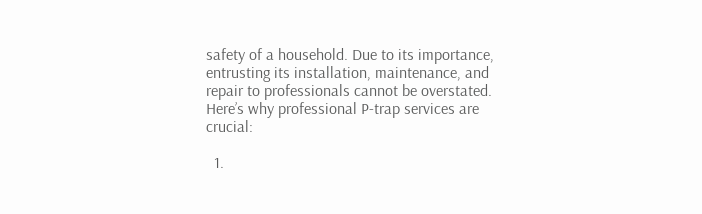safety of a household. Due to its importance, entrusting its installation, maintenance, and repair to professionals cannot be overstated. Here’s why professional P-trap services are crucial:

  1.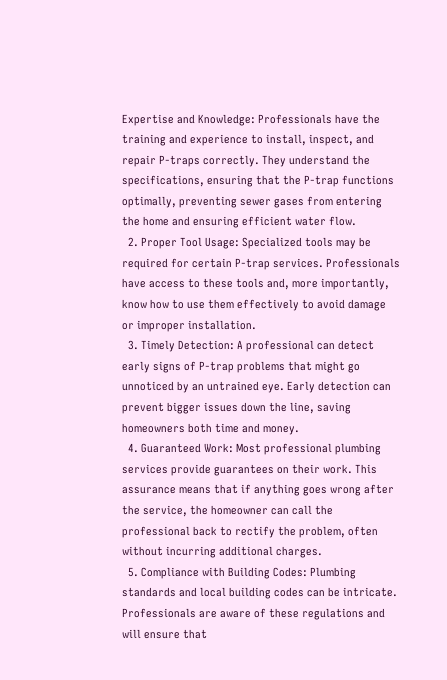Expertise and Knowledge: Professionals have the training and experience to install, inspect, and repair P-traps correctly. They understand the specifications, ensuring that the P-trap functions optimally, preventing sewer gases from entering the home and ensuring efficient water flow.
  2. Proper Tool Usage: Specialized tools may be required for certain P-trap services. Professionals have access to these tools and, more importantly, know how to use them effectively to avoid damage or improper installation.
  3. Timely Detection: A professional can detect early signs of P-trap problems that might go unnoticed by an untrained eye. Early detection can prevent bigger issues down the line, saving homeowners both time and money.
  4. Guaranteed Work: Most professional plumbing services provide guarantees on their work. This assurance means that if anything goes wrong after the service, the homeowner can call the professional back to rectify the problem, often without incurring additional charges.
  5. Compliance with Building Codes: Plumbing standards and local building codes can be intricate. Professionals are aware of these regulations and will ensure that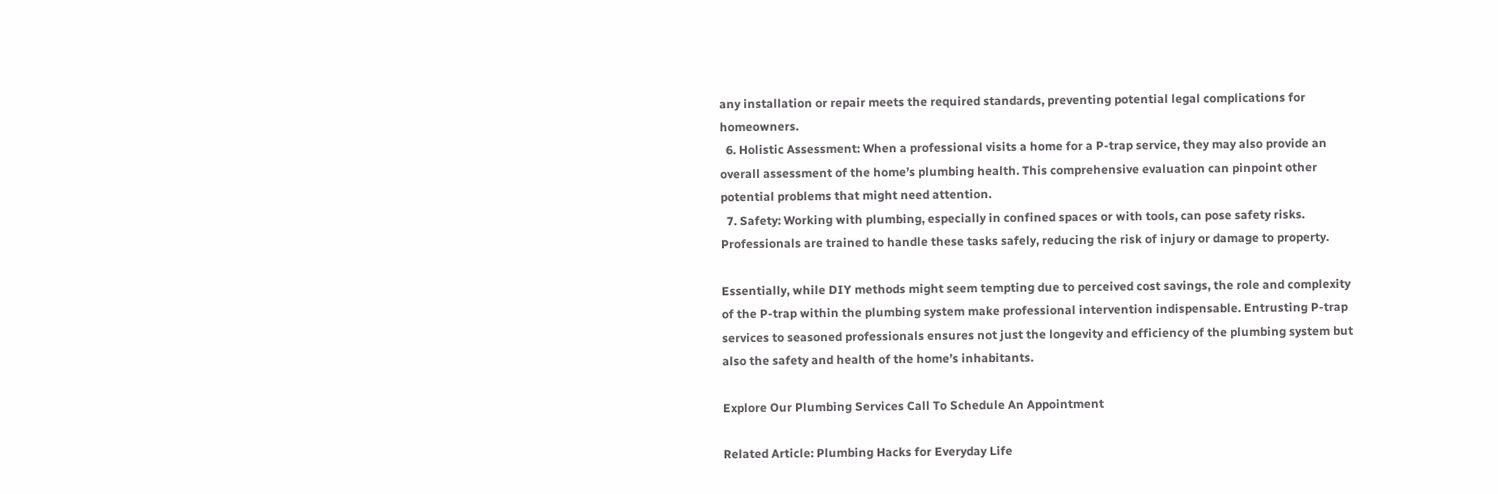any installation or repair meets the required standards, preventing potential legal complications for homeowners.
  6. Holistic Assessment: When a professional visits a home for a P-trap service, they may also provide an overall assessment of the home’s plumbing health. This comprehensive evaluation can pinpoint other potential problems that might need attention.
  7. Safety: Working with plumbing, especially in confined spaces or with tools, can pose safety risks. Professionals are trained to handle these tasks safely, reducing the risk of injury or damage to property.

Essentially, while DIY methods might seem tempting due to perceived cost savings, the role and complexity of the P-trap within the plumbing system make professional intervention indispensable. Entrusting P-trap services to seasoned professionals ensures not just the longevity and efficiency of the plumbing system but also the safety and health of the home’s inhabitants.

Explore Our Plumbing Services Call To Schedule An Appointment

Related Article: Plumbing Hacks for Everyday Life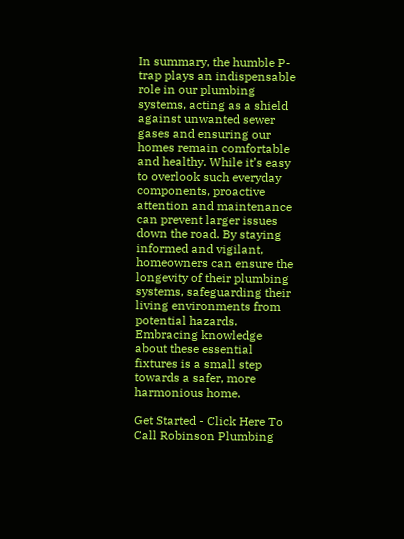In summary, the humble P-trap plays an indispensable role in our plumbing systems, acting as a shield against unwanted sewer gases and ensuring our homes remain comfortable and healthy. While it’s easy to overlook such everyday components, proactive attention and maintenance can prevent larger issues down the road. By staying informed and vigilant, homeowners can ensure the longevity of their plumbing systems, safeguarding their living environments from potential hazards. Embracing knowledge about these essential fixtures is a small step towards a safer, more harmonious home.

Get Started - Click Here To Call Robinson Plumbing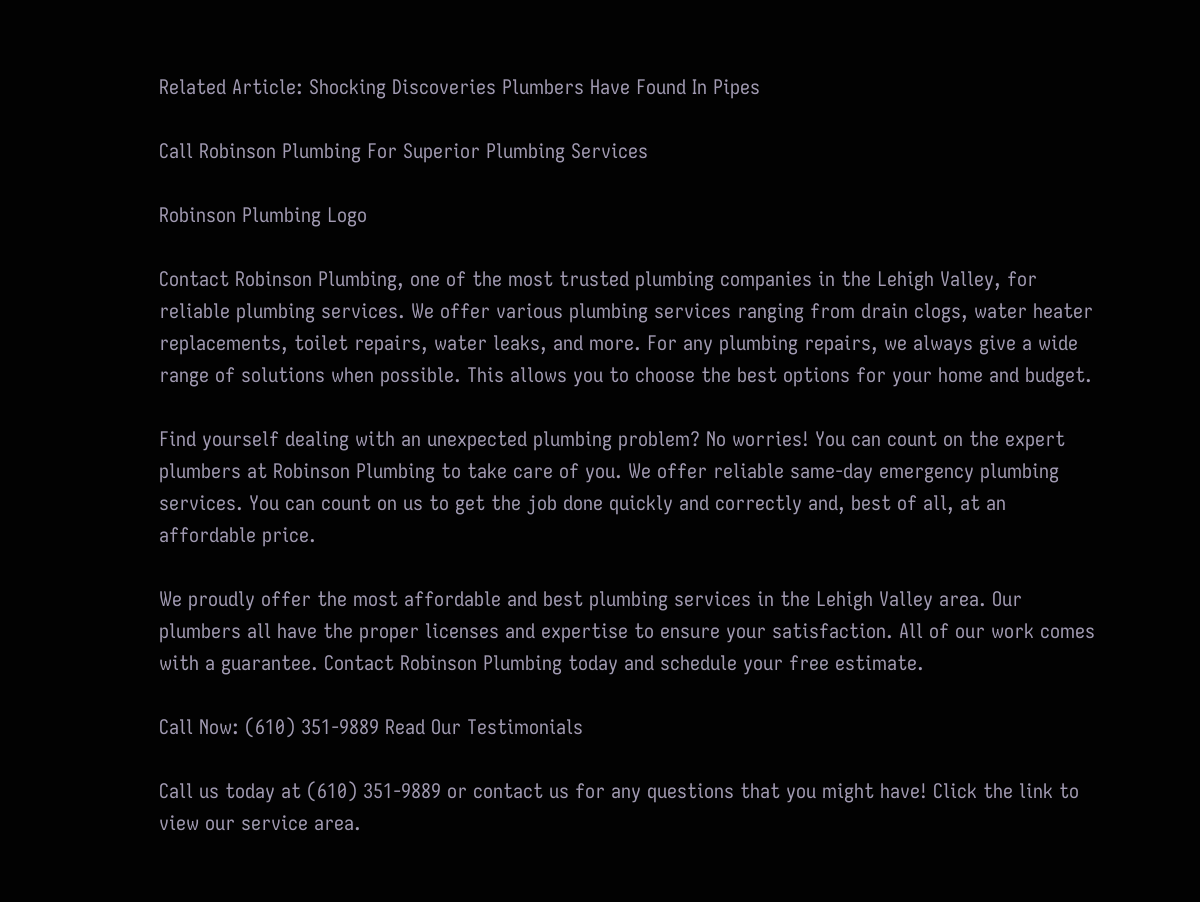Related Article: Shocking Discoveries Plumbers Have Found In Pipes

Call Robinson Plumbing For Superior Plumbing Services

Robinson Plumbing Logo

Contact Robinson Plumbing, one of the most trusted plumbing companies in the Lehigh Valley, for reliable plumbing services. We offer various plumbing services ranging from drain clogs, water heater replacements, toilet repairs, water leaks, and more. For any plumbing repairs, we always give a wide range of solutions when possible. This allows you to choose the best options for your home and budget.

Find yourself dealing with an unexpected plumbing problem? No worries! You can count on the expert plumbers at Robinson Plumbing to take care of you. We offer reliable same-day emergency plumbing services. You can count on us to get the job done quickly and correctly and, best of all, at an affordable price.

We proudly offer the most affordable and best plumbing services in the Lehigh Valley area. Our plumbers all have the proper licenses and expertise to ensure your satisfaction. All of our work comes with a guarantee. Contact Robinson Plumbing today and schedule your free estimate.

Call Now: (610) 351-9889 Read Our Testimonials

Call us today at (610) 351-9889 or contact us for any questions that you might have! Click the link to view our service area.